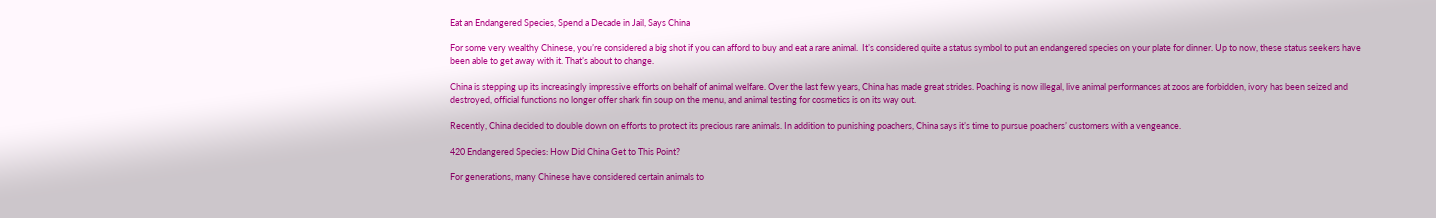Eat an Endangered Species, Spend a Decade in Jail, Says China

For some very wealthy Chinese, you’re considered a big shot if you can afford to buy and eat a rare animal.  It’s considered quite a status symbol to put an endangered species on your plate for dinner. Up to now, these status seekers have been able to get away with it. That’s about to change.

China is stepping up its increasingly impressive efforts on behalf of animal welfare. Over the last few years, China has made great strides. Poaching is now illegal, live animal performances at zoos are forbidden, ivory has been seized and destroyed, official functions no longer offer shark fin soup on the menu, and animal testing for cosmetics is on its way out.

Recently, China decided to double down on efforts to protect its precious rare animals. In addition to punishing poachers, China says it’s time to pursue poachers’ customers with a vengeance.

420 Endangered Species: How Did China Get to This Point?

For generations, many Chinese have considered certain animals to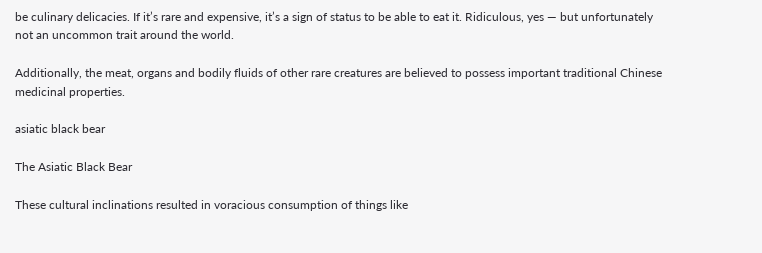be culinary delicacies. If it’s rare and expensive, it’s a sign of status to be able to eat it. Ridiculous, yes — but unfortunately not an uncommon trait around the world.

Additionally, the meat, organs and bodily fluids of other rare creatures are believed to possess important traditional Chinese medicinal properties.

asiatic black bear

The Asiatic Black Bear

These cultural inclinations resulted in voracious consumption of things like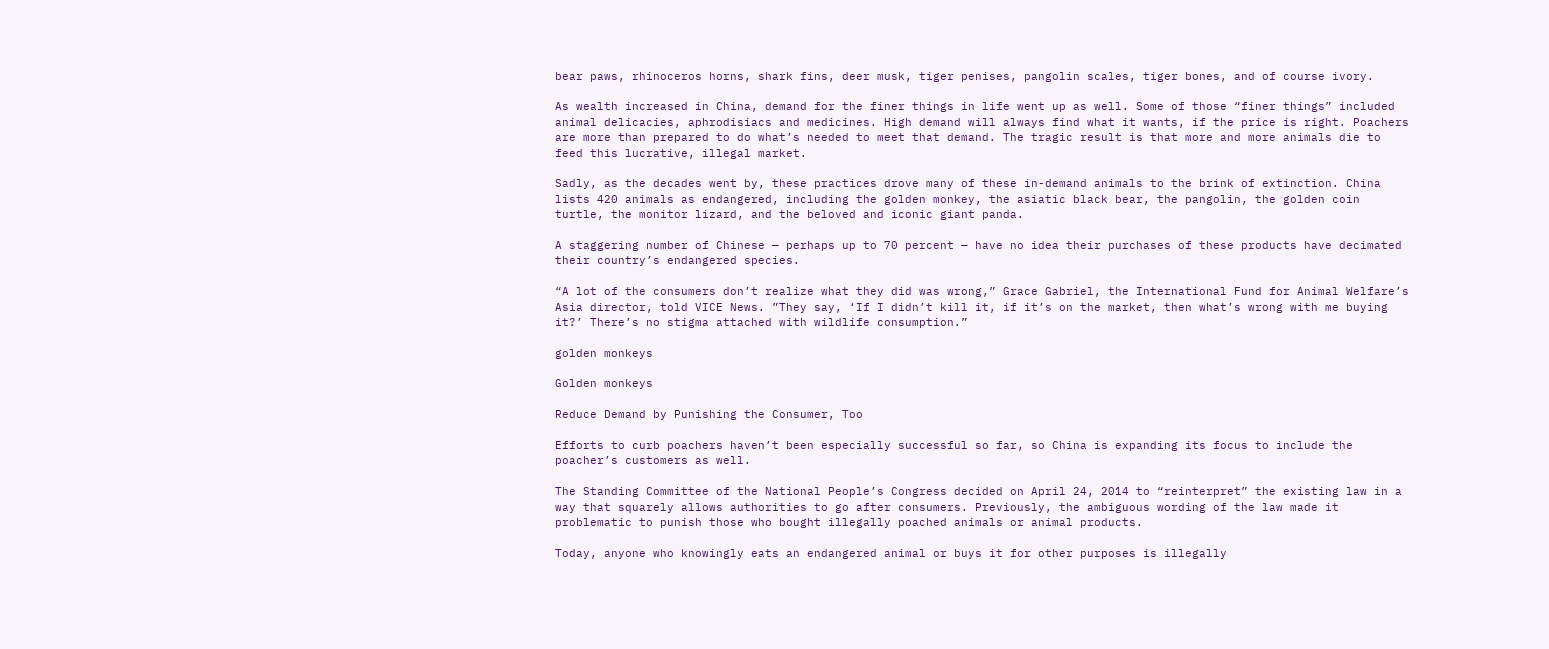bear paws, rhinoceros horns, shark fins, deer musk, tiger penises, pangolin scales, tiger bones, and of course ivory.

As wealth increased in China, demand for the finer things in life went up as well. Some of those “finer things” included animal delicacies, aphrodisiacs and medicines. High demand will always find what it wants, if the price is right. Poachers are more than prepared to do what’s needed to meet that demand. The tragic result is that more and more animals die to feed this lucrative, illegal market.

Sadly, as the decades went by, these practices drove many of these in-demand animals to the brink of extinction. China lists 420 animals as endangered, including the golden monkey, the asiatic black bear, the pangolin, the golden coin turtle, the monitor lizard, and the beloved and iconic giant panda.

A staggering number of Chinese — perhaps up to 70 percent — have no idea their purchases of these products have decimated their country’s endangered species.

“A lot of the consumers don’t realize what they did was wrong,” Grace Gabriel, the International Fund for Animal Welfare’s Asia director, told VICE News. ”They say, ‘If I didn’t kill it, if it’s on the market, then what’s wrong with me buying it?’ There’s no stigma attached with wildlife consumption.”

golden monkeys

Golden monkeys

Reduce Demand by Punishing the Consumer, Too

Efforts to curb poachers haven’t been especially successful so far, so China is expanding its focus to include the poacher’s customers as well.

The Standing Committee of the National People’s Congress decided on April 24, 2014 to “reinterpret” the existing law in a way that squarely allows authorities to go after consumers. Previously, the ambiguous wording of the law made it problematic to punish those who bought illegally poached animals or animal products.

Today, anyone who knowingly eats an endangered animal or buys it for other purposes is illegally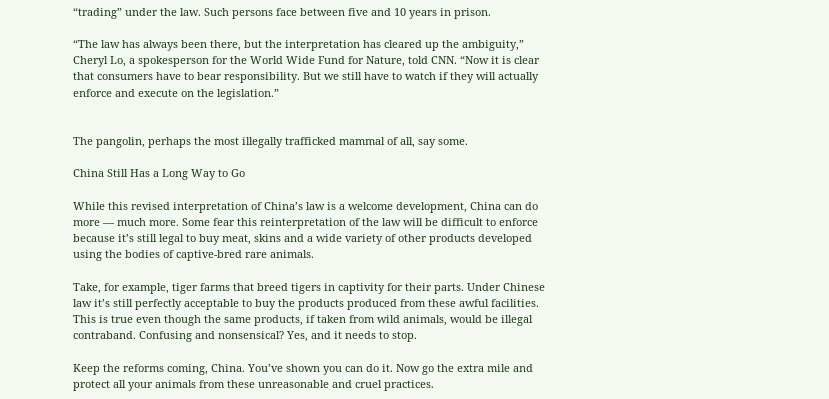“trading” under the law. Such persons face between five and 10 years in prison.

“The law has always been there, but the interpretation has cleared up the ambiguity,” Cheryl Lo, a spokesperson for the World Wide Fund for Nature, told CNN. “Now it is clear that consumers have to bear responsibility. But we still have to watch if they will actually enforce and execute on the legislation.”


The pangolin, perhaps the most illegally trafficked mammal of all, say some.

China Still Has a Long Way to Go

While this revised interpretation of China’s law is a welcome development, China can do more — much more. Some fear this reinterpretation of the law will be difficult to enforce because it’s still legal to buy meat, skins and a wide variety of other products developed using the bodies of captive-bred rare animals.

Take, for example, tiger farms that breed tigers in captivity for their parts. Under Chinese law it’s still perfectly acceptable to buy the products produced from these awful facilities. This is true even though the same products, if taken from wild animals, would be illegal contraband. Confusing and nonsensical? Yes, and it needs to stop.

Keep the reforms coming, China. You’ve shown you can do it. Now go the extra mile and protect all your animals from these unreasonable and cruel practices.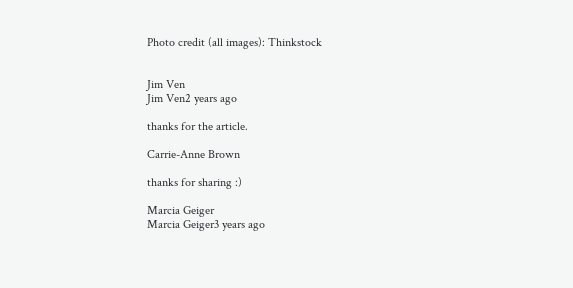Photo credit (all images): Thinkstock


Jim Ven
Jim Ven2 years ago

thanks for the article.

Carrie-Anne Brown

thanks for sharing :)

Marcia Geiger
Marcia Geiger3 years ago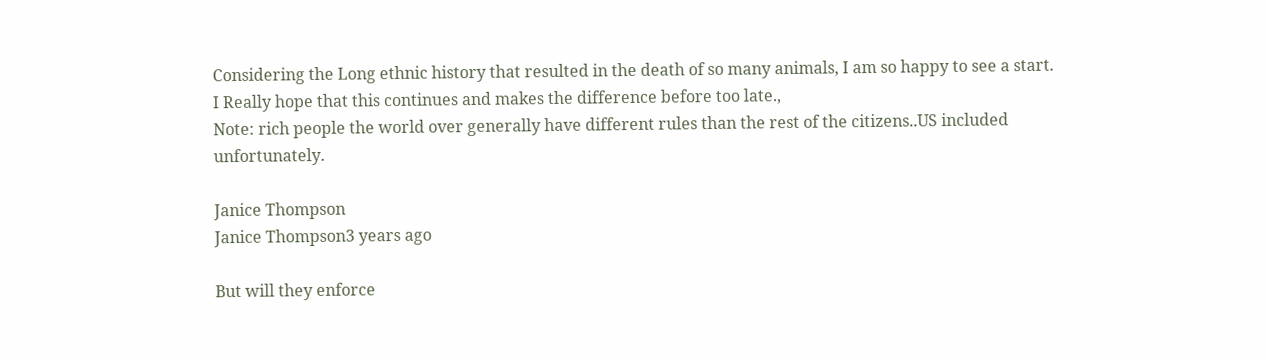Considering the Long ethnic history that resulted in the death of so many animals, I am so happy to see a start.
I Really hope that this continues and makes the difference before too late.,
Note: rich people the world over generally have different rules than the rest of the citizens..US included unfortunately.

Janice Thompson
Janice Thompson3 years ago

But will they enforce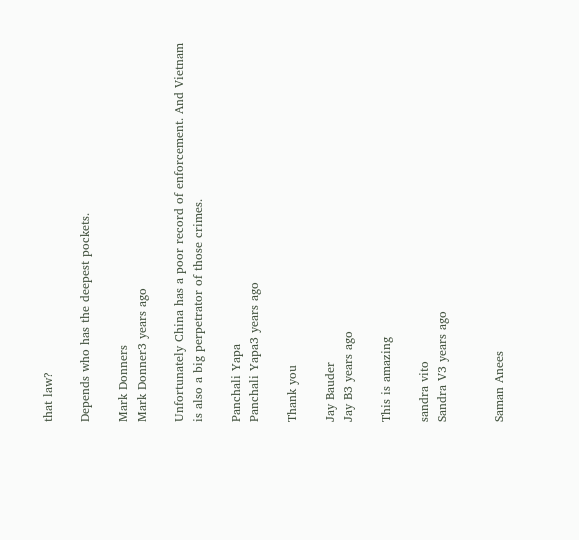that law?

Depends who has the deepest pockets.

Mark Donners
Mark Donner3 years ago

Unfortunately China has a poor record of enforcement. And Vietnam is also a big perpetrator of those crimes.

Panchali Yapa
Panchali Yapa3 years ago

Thank you

Jay Bauder
Jay B3 years ago

This is amazing

sandra vito
Sandra V3 years ago


Saman Anees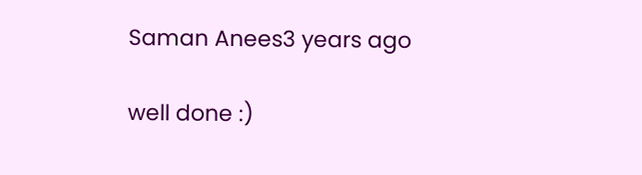Saman Anees3 years ago

well done :)